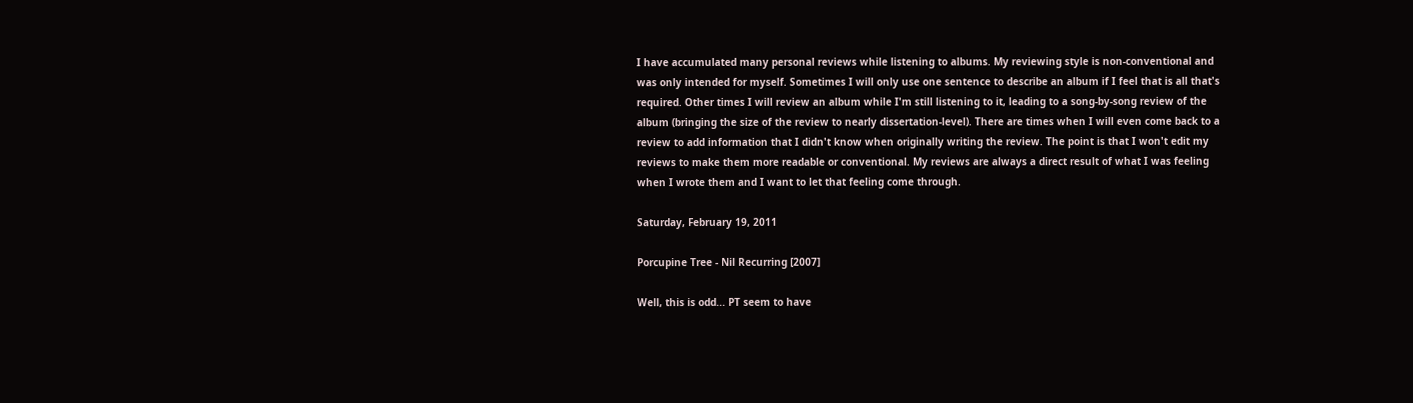I have accumulated many personal reviews while listening to albums. My reviewing style is non-conventional and was only intended for myself. Sometimes I will only use one sentence to describe an album if I feel that is all that's required. Other times I will review an album while I'm still listening to it, leading to a song-by-song review of the album (bringing the size of the review to nearly dissertation-level). There are times when I will even come back to a review to add information that I didn't know when originally writing the review. The point is that I won't edit my reviews to make them more readable or conventional. My reviews are always a direct result of what I was feeling when I wrote them and I want to let that feeling come through.

Saturday, February 19, 2011

Porcupine Tree - Nil Recurring [2007]

Well, this is odd... PT seem to have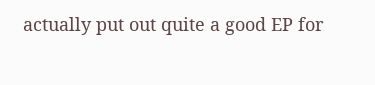actually put out quite a good EP for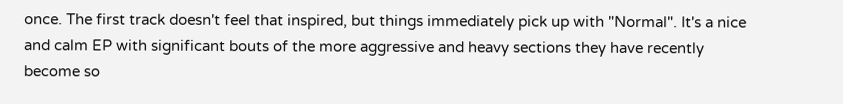once. The first track doesn't feel that inspired, but things immediately pick up with "Normal". It's a nice and calm EP with significant bouts of the more aggressive and heavy sections they have recently become so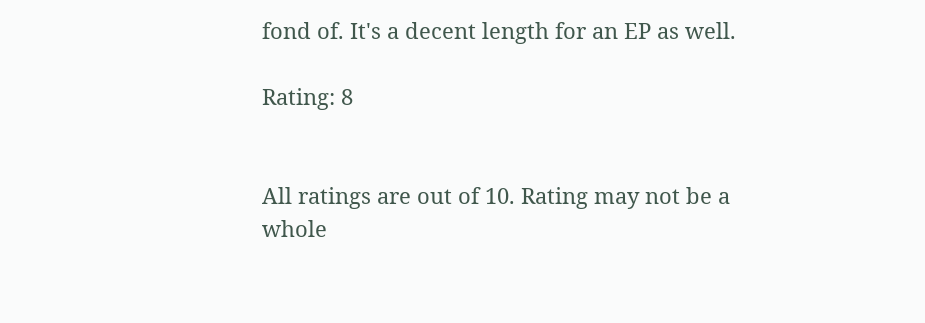fond of. It's a decent length for an EP as well.

Rating: 8


All ratings are out of 10. Rating may not be a whole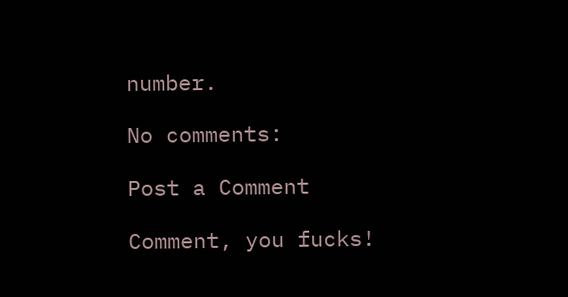number.

No comments:

Post a Comment

Comment, you fucks!